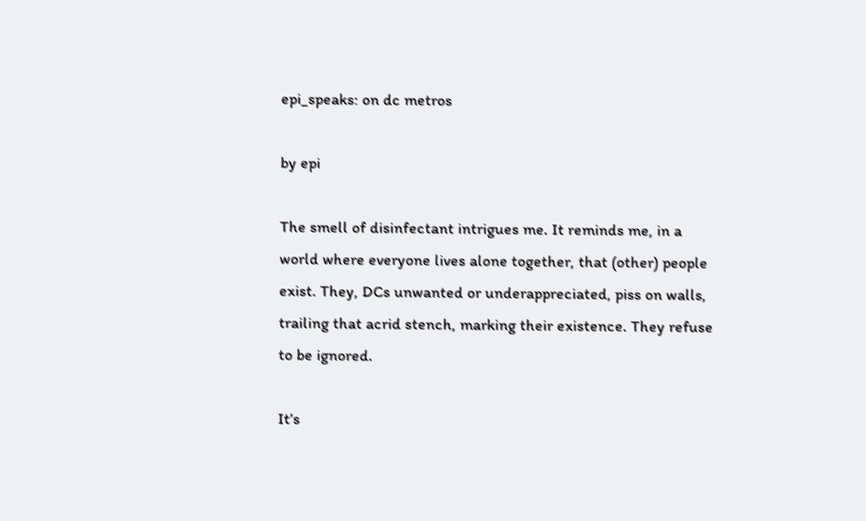epi_speaks: on dc metros

by epi

The smell of disinfectant intrigues me. It reminds me, in a world where everyone lives alone together, that (other) people exist. They, DCs unwanted or underappreciated, piss on walls, trailing that acrid stench, marking their existence. They refuse to be ignored.

It’s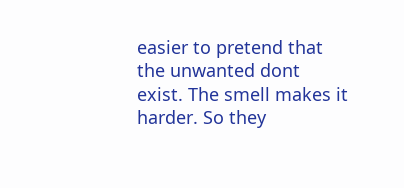easier to pretend that the unwanted dont exist. The smell makes it harder. So they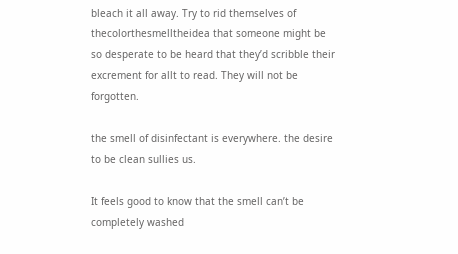bleach it all away. Try to rid themselves of thecolorthesmelltheidea that someone might be so desperate to be heard that they’d scribble their excrement for allt to read. They will not be forgotten.

the smell of disinfectant is everywhere. the desire to be clean sullies us.

It feels good to know that the smell can’t be completely washed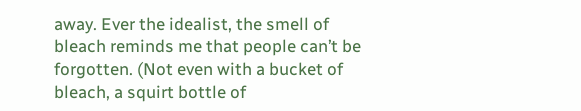away. Ever the idealist, the smell of bleach reminds me that people can’t be forgotten. (Not even with a bucket of bleach, a squirt bottle of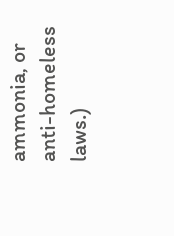ammonia, or anti-homeless laws.)